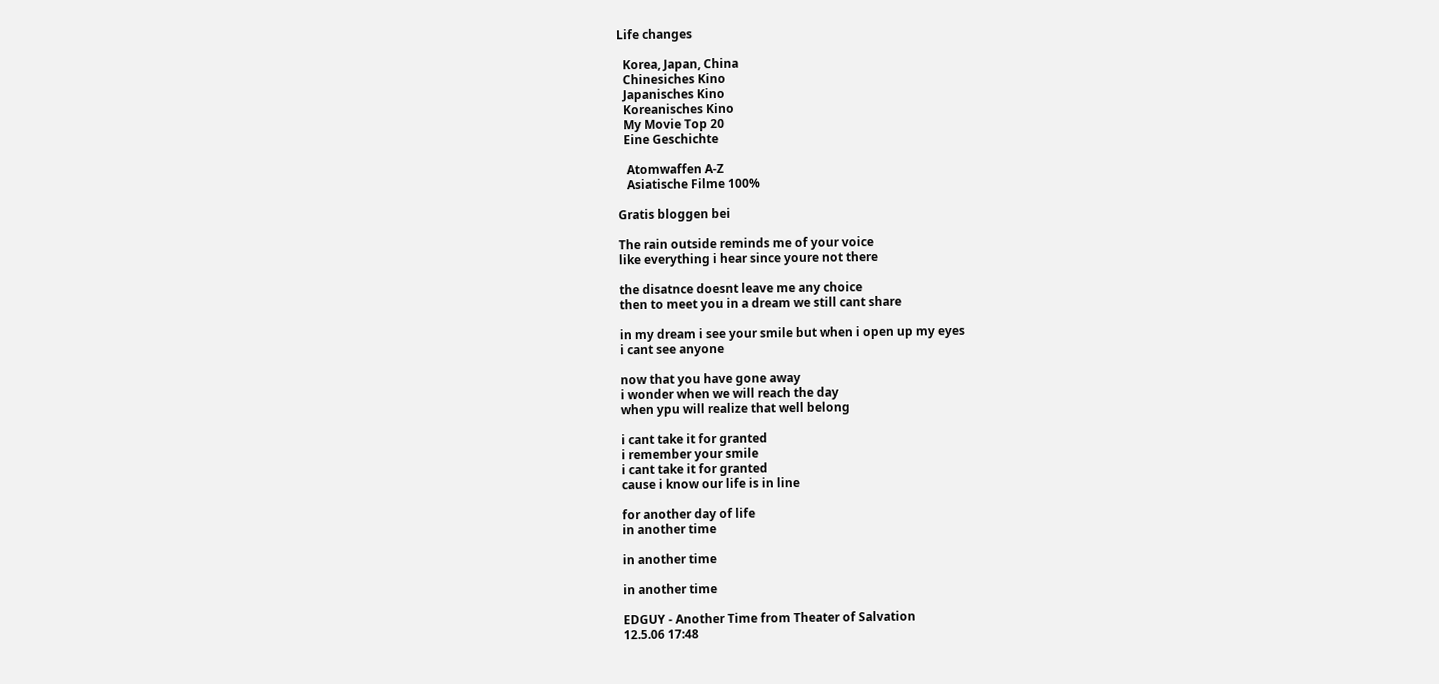Life changes

  Korea, Japan, China
  Chinesiches Kino
  Japanisches Kino
  Koreanisches Kino
  My Movie Top 20
  Eine Geschichte

   Atomwaffen A-Z
   Asiatische Filme 100%

Gratis bloggen bei

The rain outside reminds me of your voice
like everything i hear since youre not there

the disatnce doesnt leave me any choice
then to meet you in a dream we still cant share

in my dream i see your smile but when i open up my eyes
i cant see anyone

now that you have gone away
i wonder when we will reach the day
when ypu will realize that well belong

i cant take it for granted
i remember your smile
i cant take it for granted
cause i know our life is in line

for another day of life
in another time

in another time

in another time

EDGUY - Another Time from Theater of Salvation
12.5.06 17:48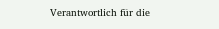Verantwortlich für die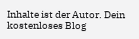Inhalte ist der Autor. Dein kostenloses Blog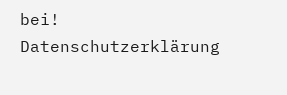bei! Datenschutzerklärung